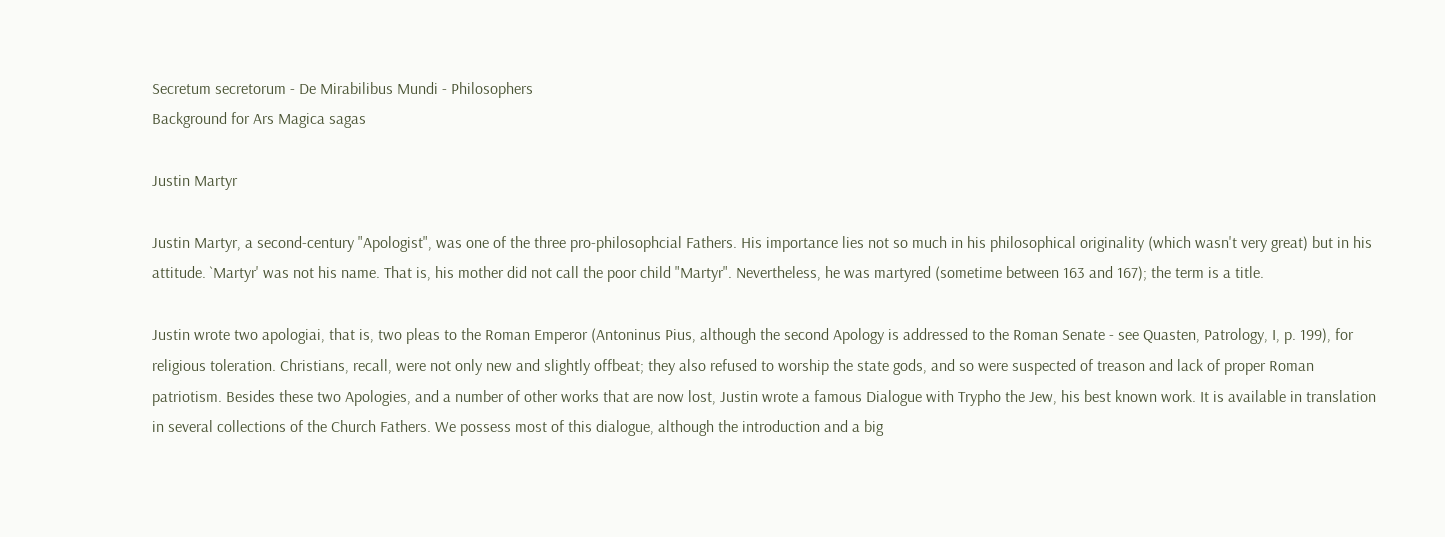Secretum secretorum - De Mirabilibus Mundi - Philosophers
Background for Ars Magica sagas

Justin Martyr

Justin Martyr, a second-century "Apologist", was one of the three pro-philosophcial Fathers. His importance lies not so much in his philosophical originality (which wasn't very great) but in his attitude. `Martyr' was not his name. That is, his mother did not call the poor child "Martyr". Nevertheless, he was martyred (sometime between 163 and 167); the term is a title.

Justin wrote two apologiai, that is, two pleas to the Roman Emperor (Antoninus Pius, although the second Apology is addressed to the Roman Senate - see Quasten, Patrology, I, p. 199), for religious toleration. Christians, recall, were not only new and slightly offbeat; they also refused to worship the state gods, and so were suspected of treason and lack of proper Roman patriotism. Besides these two Apologies, and a number of other works that are now lost, Justin wrote a famous Dialogue with Trypho the Jew, his best known work. It is available in translation in several collections of the Church Fathers. We possess most of this dialogue, although the introduction and a big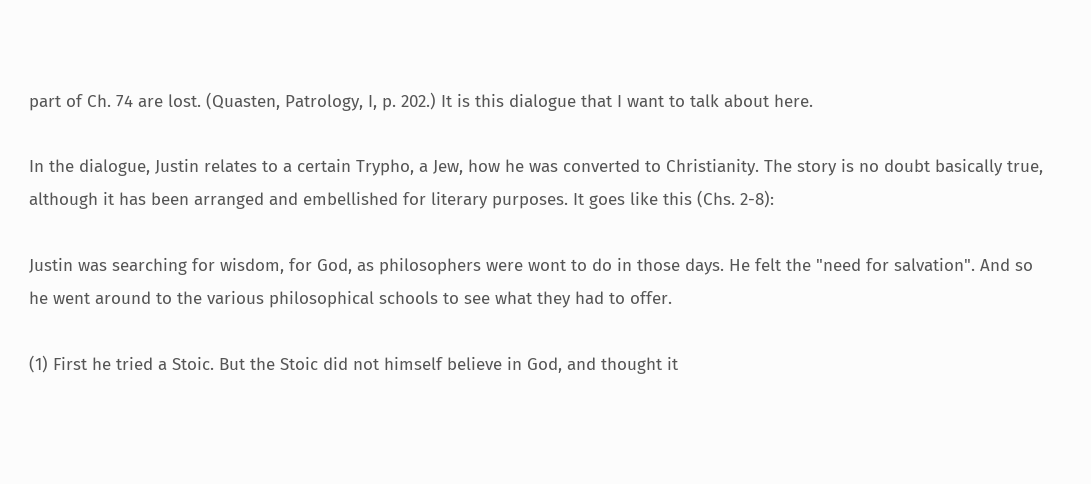part of Ch. 74 are lost. (Quasten, Patrology, I, p. 202.) It is this dialogue that I want to talk about here.

In the dialogue, Justin relates to a certain Trypho, a Jew, how he was converted to Christianity. The story is no doubt basically true, although it has been arranged and embellished for literary purposes. It goes like this (Chs. 2-8):

Justin was searching for wisdom, for God, as philosophers were wont to do in those days. He felt the "need for salvation". And so he went around to the various philosophical schools to see what they had to offer.

(1) First he tried a Stoic. But the Stoic did not himself believe in God, and thought it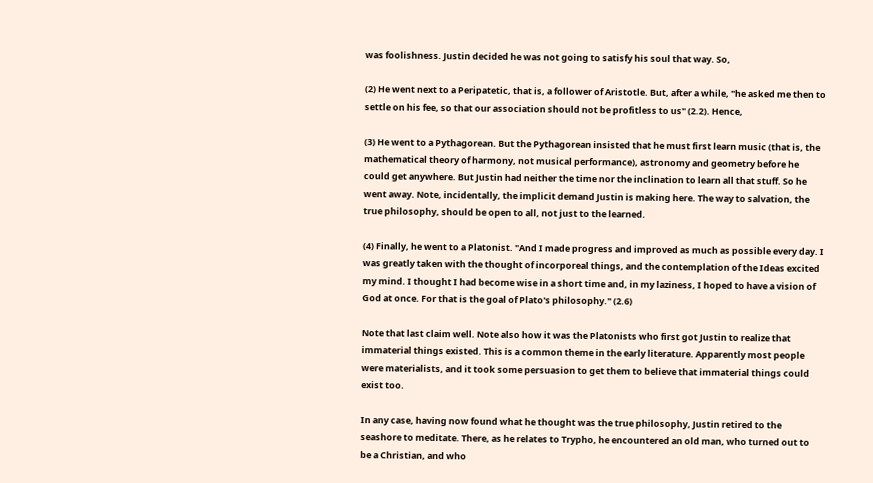was foolishness. Justin decided he was not going to satisfy his soul that way. So,

(2) He went next to a Peripatetic, that is, a follower of Aristotle. But, after a while, "he asked me then to settle on his fee, so that our association should not be profitless to us" (2.2). Hence,

(3) He went to a Pythagorean. But the Pythagorean insisted that he must first learn music (that is, the mathematical theory of harmony, not musical performance), astronomy and geometry before he could get anywhere. But Justin had neither the time nor the inclination to learn all that stuff. So he went away. Note, incidentally, the implicit demand Justin is making here. The way to salvation, the true philosophy, should be open to all, not just to the learned.

(4) Finally, he went to a Platonist. "And I made progress and improved as much as possible every day. I was greatly taken with the thought of incorporeal things, and the contemplation of the Ideas excited my mind. I thought I had become wise in a short time and, in my laziness, I hoped to have a vision of God at once. For that is the goal of Plato's philosophy." (2.6)

Note that last claim well. Note also how it was the Platonists who first got Justin to realize that immaterial things existed. This is a common theme in the early literature. Apparently most people were materialists, and it took some persuasion to get them to believe that immaterial things could exist too.

In any case, having now found what he thought was the true philosophy, Justin retired to the seashore to meditate. There, as he relates to Trypho, he encountered an old man, who turned out to be a Christian, and who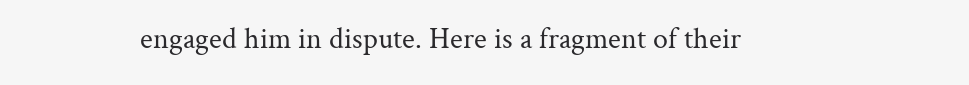engaged him in dispute. Here is a fragment of their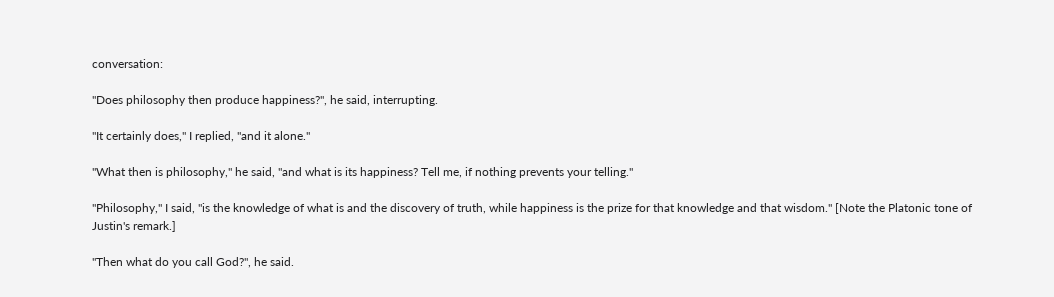conversation:

"Does philosophy then produce happiness?", he said, interrupting.

"It certainly does," I replied, "and it alone."

"What then is philosophy," he said, "and what is its happiness? Tell me, if nothing prevents your telling."

"Philosophy," I said, "is the knowledge of what is and the discovery of truth, while happiness is the prize for that knowledge and that wisdom." [Note the Platonic tone of Justin's remark.]

"Then what do you call God?", he said.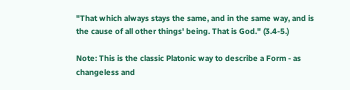"That which always stays the same, and in the same way, and is the cause of all other things' being. That is God." (3.4-5.)

Note: This is the classic Platonic way to describe a Form - as changeless and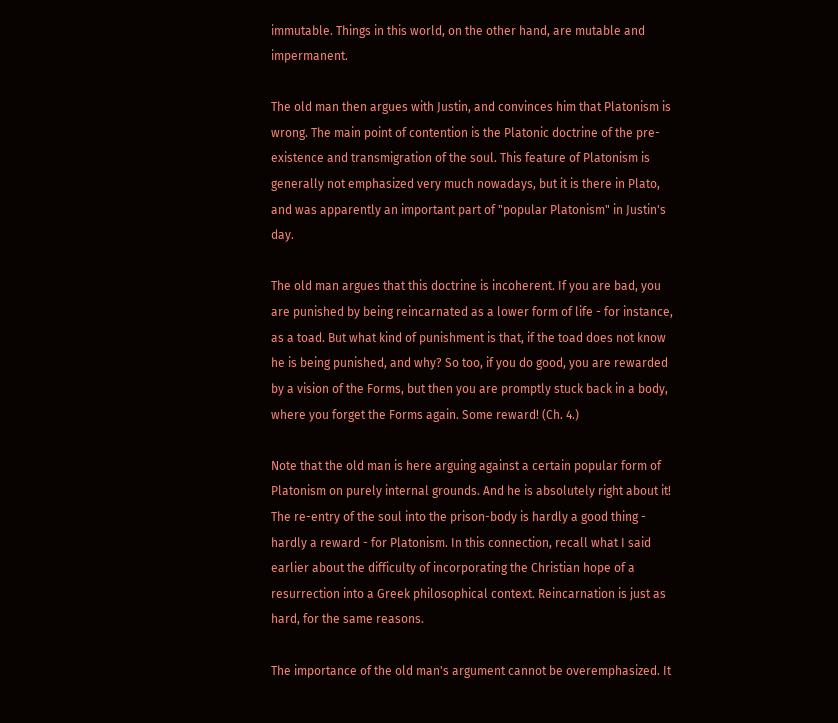immutable. Things in this world, on the other hand, are mutable and impermanent.

The old man then argues with Justin, and convinces him that Platonism is wrong. The main point of contention is the Platonic doctrine of the pre-existence and transmigration of the soul. This feature of Platonism is generally not emphasized very much nowadays, but it is there in Plato, and was apparently an important part of "popular Platonism" in Justin's day.

The old man argues that this doctrine is incoherent. If you are bad, you are punished by being reincarnated as a lower form of life - for instance, as a toad. But what kind of punishment is that, if the toad does not know he is being punished, and why? So too, if you do good, you are rewarded by a vision of the Forms, but then you are promptly stuck back in a body, where you forget the Forms again. Some reward! (Ch. 4.)

Note that the old man is here arguing against a certain popular form of Platonism on purely internal grounds. And he is absolutely right about it! The re-entry of the soul into the prison-body is hardly a good thing - hardly a reward - for Platonism. In this connection, recall what I said earlier about the difficulty of incorporating the Christian hope of a resurrection into a Greek philosophical context. Reincarnation is just as hard, for the same reasons.

The importance of the old man's argument cannot be overemphasized. It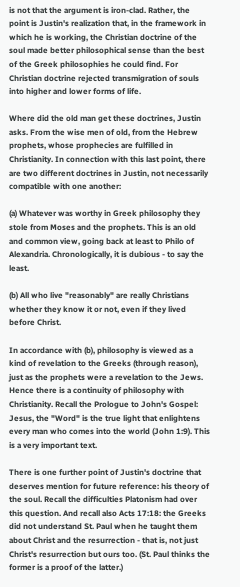is not that the argument is iron-clad. Rather, the point is Justin's realization that, in the framework in which he is working, the Christian doctrine of the soul made better philosophical sense than the best of the Greek philosophies he could find. For Christian doctrine rejected transmigration of souls into higher and lower forms of life.

Where did the old man get these doctrines, Justin asks. From the wise men of old, from the Hebrew prophets, whose prophecies are fulfilled in Christianity. In connection with this last point, there are two different doctrines in Justin, not necessarily compatible with one another:

(a) Whatever was worthy in Greek philosophy they stole from Moses and the prophets. This is an old and common view, going back at least to Philo of Alexandria. Chronologically, it is dubious - to say the least.

(b) All who live "reasonably" are really Christians whether they know it or not, even if they lived before Christ.

In accordance with (b), philosophy is viewed as a kind of revelation to the Greeks (through reason), just as the prophets were a revelation to the Jews. Hence there is a continuity of philosophy with Christianity. Recall the Prologue to John's Gospel: Jesus, the "Word" is the true light that enlightens every man who comes into the world (John 1:9). This is a very important text.

There is one further point of Justin's doctrine that deserves mention for future reference: his theory of the soul. Recall the difficulties Platonism had over this question. And recall also Acts 17:18: the Greeks did not understand St. Paul when he taught them about Christ and the resurrection - that is, not just Christ's resurrection but ours too. (St. Paul thinks the former is a proof of the latter.)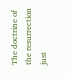The doctrine of the resurrection just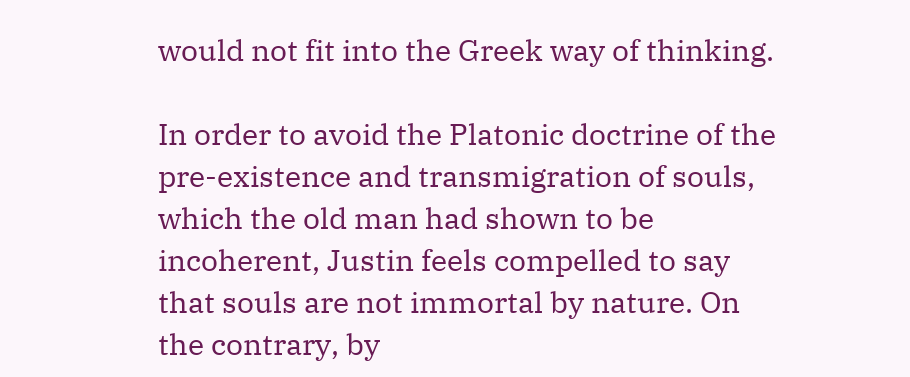would not fit into the Greek way of thinking.

In order to avoid the Platonic doctrine of the pre-existence and transmigration of souls, which the old man had shown to be incoherent, Justin feels compelled to say that souls are not immortal by nature. On the contrary, by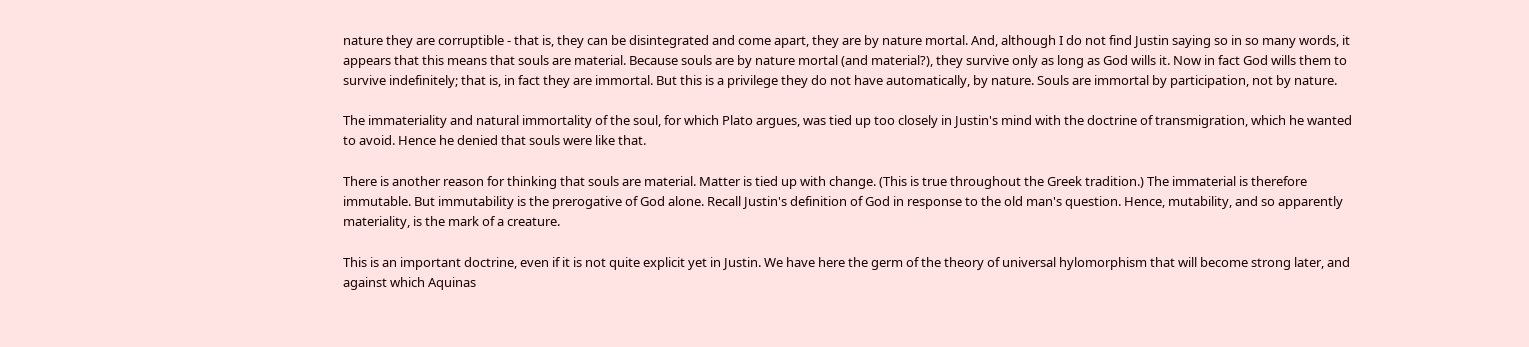nature they are corruptible - that is, they can be disintegrated and come apart, they are by nature mortal. And, although I do not find Justin saying so in so many words, it appears that this means that souls are material. Because souls are by nature mortal (and material?), they survive only as long as God wills it. Now in fact God wills them to survive indefinitely; that is, in fact they are immortal. But this is a privilege they do not have automatically, by nature. Souls are immortal by participation, not by nature.

The immateriality and natural immortality of the soul, for which Plato argues, was tied up too closely in Justin's mind with the doctrine of transmigration, which he wanted to avoid. Hence he denied that souls were like that.

There is another reason for thinking that souls are material. Matter is tied up with change. (This is true throughout the Greek tradition.) The immaterial is therefore immutable. But immutability is the prerogative of God alone. Recall Justin's definition of God in response to the old man's question. Hence, mutability, and so apparently materiality, is the mark of a creature.

This is an important doctrine, even if it is not quite explicit yet in Justin. We have here the germ of the theory of universal hylomorphism that will become strong later, and against which Aquinas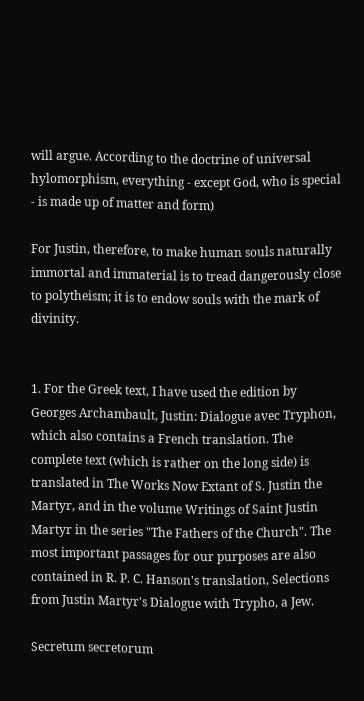will argue. According to the doctrine of universal hylomorphism, everything - except God, who is special - is made up of matter and form)

For Justin, therefore, to make human souls naturally immortal and immaterial is to tread dangerously close to polytheism; it is to endow souls with the mark of divinity.


1. For the Greek text, I have used the edition by Georges Archambault, Justin: Dialogue avec Tryphon, which also contains a French translation. The complete text (which is rather on the long side) is translated in The Works Now Extant of S. Justin the Martyr, and in the volume Writings of Saint Justin Martyr in the series "The Fathers of the Church". The most important passages for our purposes are also contained in R. P. C. Hanson's translation, Selections from Justin Martyr's Dialogue with Trypho, a Jew.

Secretum secretorum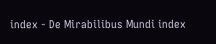index - De Mirabilibus Mundi index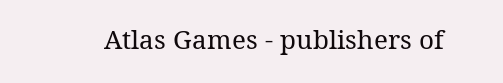Atlas Games - publishers of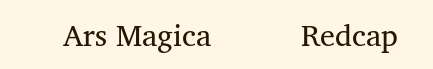Ars Magica          Redcap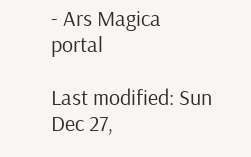- Ars Magica portal

Last modified: Sun Dec 27,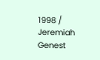1998 / Jeremiah Genest